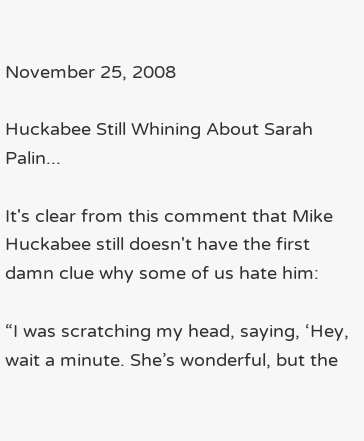November 25, 2008

Huckabee Still Whining About Sarah Palin...

It's clear from this comment that Mike Huckabee still doesn't have the first damn clue why some of us hate him:

“I was scratching my head, saying, ‘Hey, wait a minute. She’s wonderful, but the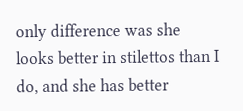only difference was she looks better in stilettos than I do, and she has better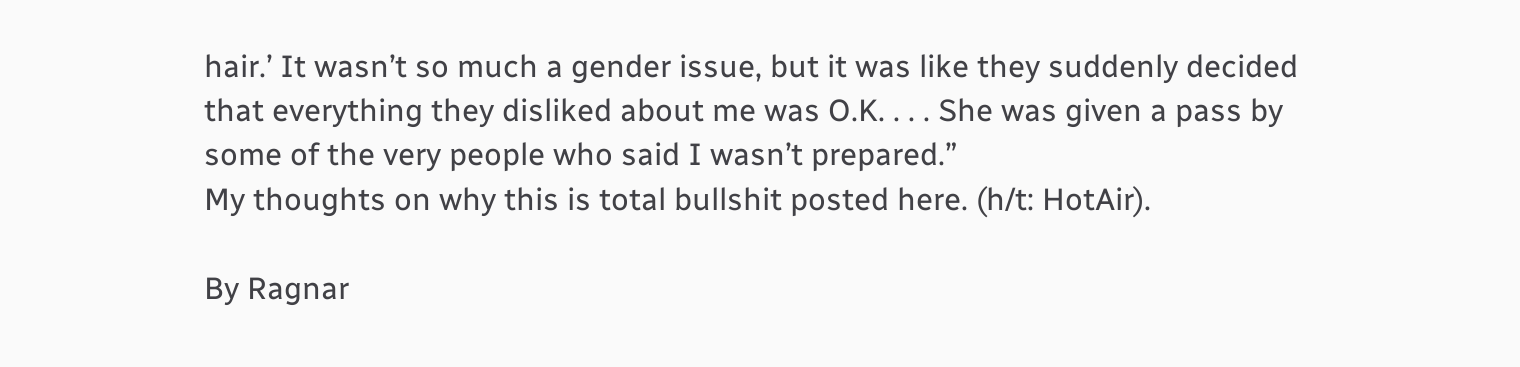hair.’ It wasn’t so much a gender issue, but it was like they suddenly decided that everything they disliked about me was O.K. . . . She was given a pass by some of the very people who said I wasn’t prepared.”
My thoughts on why this is total bullshit posted here. (h/t: HotAir).

By Ragnar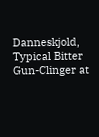Danneskjold, Typical Bitter Gun-Clinger at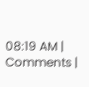08:19 AM | Comments |